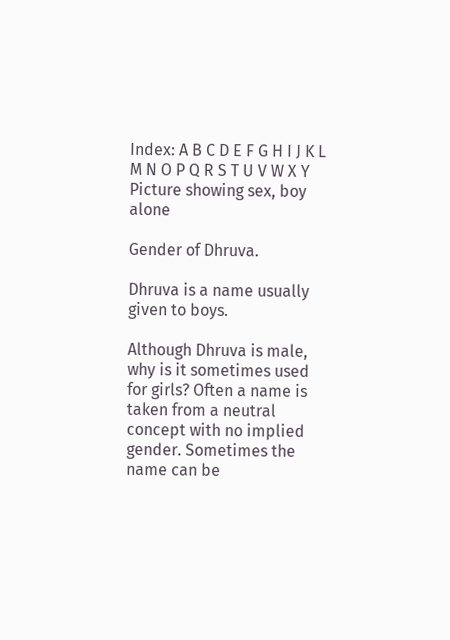Index: A B C D E F G H I J K L M N O P Q R S T U V W X Y
Picture showing sex, boy alone

Gender of Dhruva.

Dhruva is a name usually given to boys.

Although Dhruva is male, why is it sometimes used for girls? Often a name is taken from a neutral concept with no implied gender. Sometimes the name can be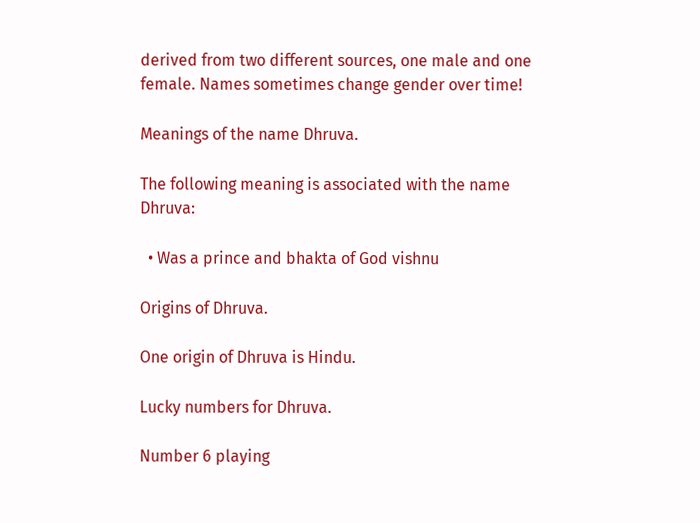derived from two different sources, one male and one female. Names sometimes change gender over time!

Meanings of the name Dhruva.

The following meaning is associated with the name Dhruva:

  • Was a prince and bhakta of God vishnu

Origins of Dhruva.

One origin of Dhruva is Hindu.

Lucky numbers for Dhruva.

Number 6 playing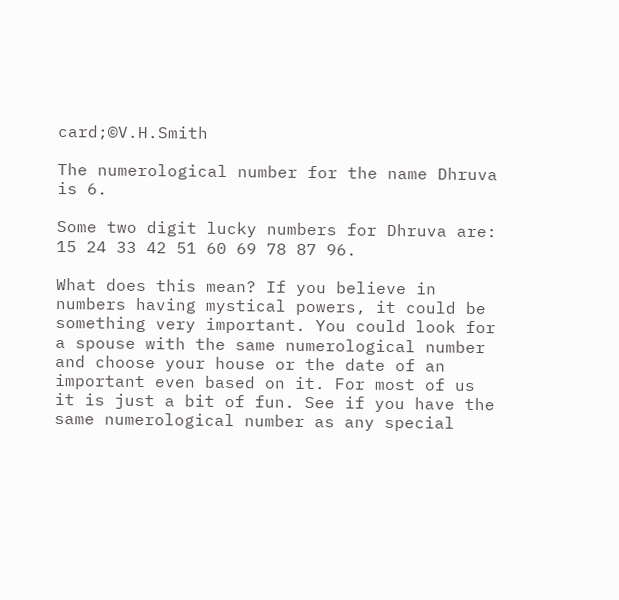card;©V.H.Smith

The numerological number for the name Dhruva is 6.

Some two digit lucky numbers for Dhruva are: 15 24 33 42 51 60 69 78 87 96.

What does this mean? If you believe in numbers having mystical powers, it could be something very important. You could look for a spouse with the same numerological number and choose your house or the date of an important even based on it. For most of us it is just a bit of fun. See if you have the same numerological number as any special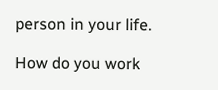person in your life.

How do you work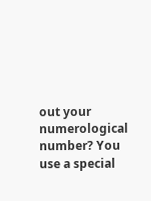out your numerological number? You use a special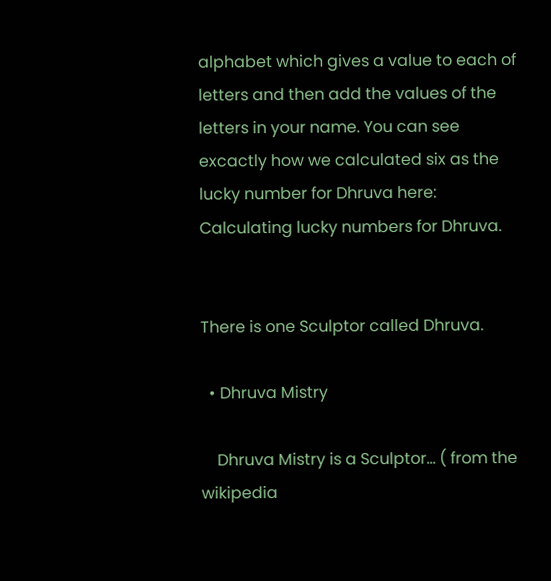alphabet which gives a value to each of letters and then add the values of the letters in your name. You can see excactly how we calculated six as the lucky number for Dhruva here: Calculating lucky numbers for Dhruva.


There is one Sculptor called Dhruva.

  • Dhruva Mistry

    Dhruva Mistry is a Sculptor... ( from the wikipedia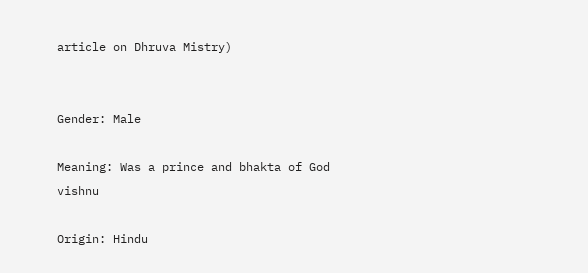article on Dhruva Mistry)


Gender: Male

Meaning: Was a prince and bhakta of God vishnu

Origin: Hindu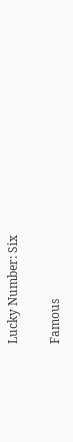Lucky Number: Six

Famous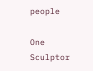people

One Sculptor